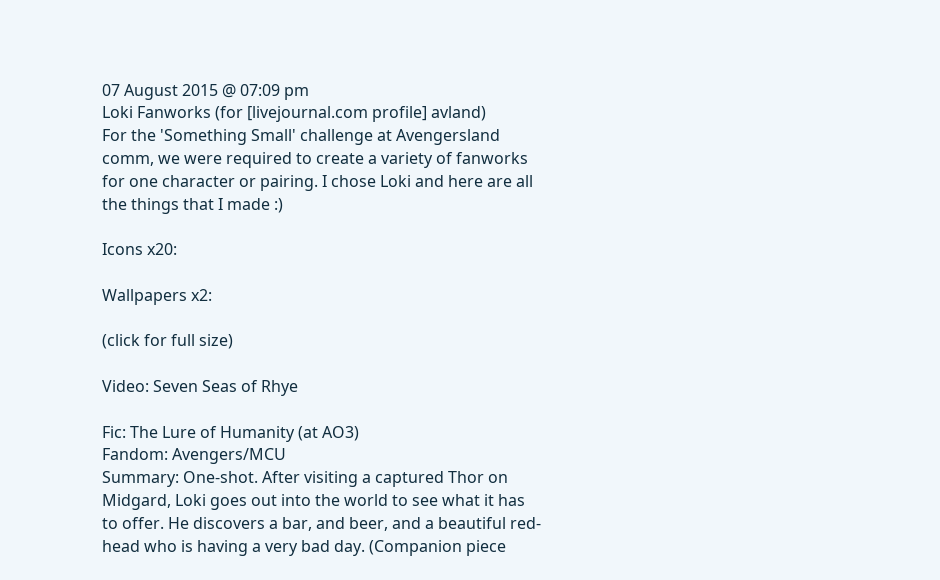07 August 2015 @ 07:09 pm
Loki Fanworks (for [livejournal.com profile] avland)
For the 'Something Small' challenge at Avengersland comm, we were required to create a variety of fanworks for one character or pairing. I chose Loki and here are all the things that I made :)

Icons x20:

Wallpapers x2:

(click for full size)

Video: Seven Seas of Rhye

Fic: The Lure of Humanity (at AO3)
Fandom: Avengers/MCU
Summary: One-shot. After visiting a captured Thor on Midgard, Loki goes out into the world to see what it has to offer. He discovers a bar, and beer, and a beautiful red-head who is having a very bad day. (Companion piece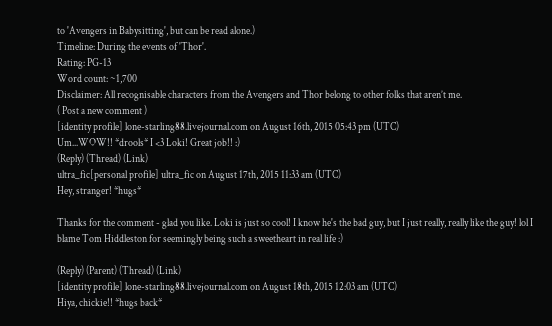to 'Avengers in Babysitting', but can be read alone.)
Timeline: During the events of 'Thor'.
Rating: PG-13
Word count: ~1,700
Disclaimer: All recognisable characters from the Avengers and Thor belong to other folks that aren’t me.
( Post a new comment )
[identity profile] lone-starling88.livejournal.com on August 16th, 2015 05:43 pm (UTC)
Um...WOW!! *drools* I <3 Loki! Great job!! :)
(Reply) (Thread) (Link)
ultra_fic[personal profile] ultra_fic on August 17th, 2015 11:33 am (UTC)
Hey, stranger! *hugs*

Thanks for the comment - glad you like. Loki is just so cool! I know he's the bad guy, but I just really, really like the guy! lol I blame Tom Hiddleston for seemingly being such a sweetheart in real life :)

(Reply) (Parent) (Thread) (Link)
[identity profile] lone-starling88.livejournal.com on August 18th, 2015 12:03 am (UTC)
Hiya, chickie!! *hugs back*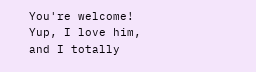You're welcome! Yup, I love him, and I totally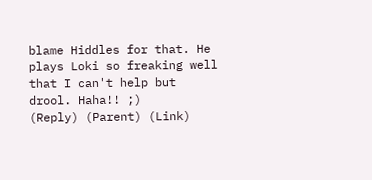blame Hiddles for that. He plays Loki so freaking well that I can't help but drool. Haha!! ;)
(Reply) (Parent) (Link)